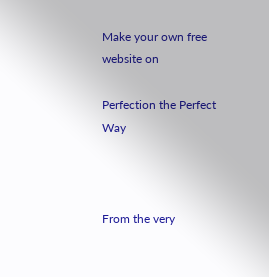Make your own free website on

Perfection the Perfect Way



From the very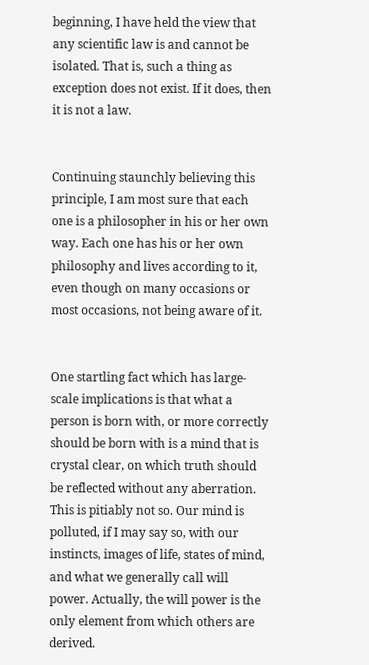beginning, I have held the view that any scientific law is and cannot be isolated. That is, such a thing as exception does not exist. If it does, then it is not a law.


Continuing staunchly believing this principle, I am most sure that each one is a philosopher in his or her own way. Each one has his or her own philosophy and lives according to it, even though on many occasions or most occasions, not being aware of it.


One startling fact which has large-scale implications is that what a person is born with, or more correctly should be born with is a mind that is crystal clear, on which truth should be reflected without any aberration. This is pitiably not so. Our mind is polluted, if I may say so, with our instincts, images of life, states of mind, and what we generally call will power. Actually, the will power is the only element from which others are derived.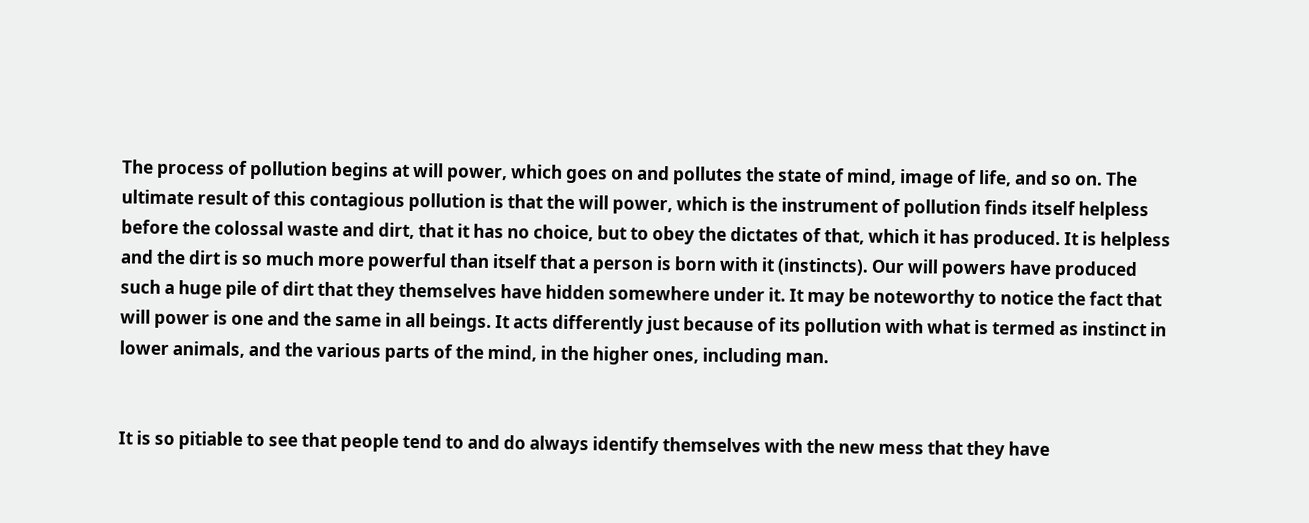The process of pollution begins at will power, which goes on and pollutes the state of mind, image of life, and so on. The ultimate result of this contagious pollution is that the will power, which is the instrument of pollution finds itself helpless before the colossal waste and dirt, that it has no choice, but to obey the dictates of that, which it has produced. It is helpless and the dirt is so much more powerful than itself that a person is born with it (instincts). Our will powers have produced such a huge pile of dirt that they themselves have hidden somewhere under it. It may be noteworthy to notice the fact that will power is one and the same in all beings. It acts differently just because of its pollution with what is termed as instinct in lower animals, and the various parts of the mind, in the higher ones, including man.


It is so pitiable to see that people tend to and do always identify themselves with the new mess that they have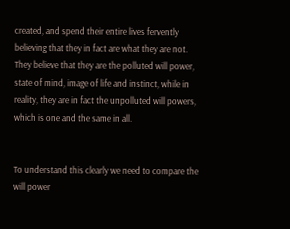created, and spend their entire lives fervently believing that they in fact are what they are not. They believe that they are the polluted will power, state of mind, image of life and instinct, while in reality, they are in fact the unpolluted will powers, which is one and the same in all.


To understand this clearly we need to compare the will power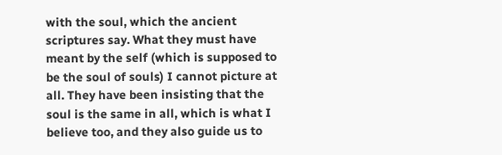with the soul, which the ancient scriptures say. What they must have meant by the self (which is supposed to be the soul of souls) I cannot picture at all. They have been insisting that the soul is the same in all, which is what I believe too, and they also guide us to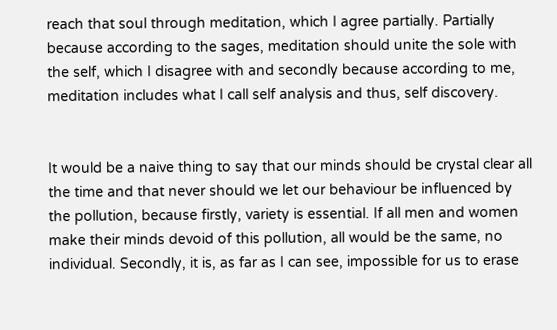reach that soul through meditation, which I agree partially. Partially because according to the sages, meditation should unite the sole with the self, which I disagree with and secondly because according to me, meditation includes what I call self analysis and thus, self discovery.


It would be a naive thing to say that our minds should be crystal clear all the time and that never should we let our behaviour be influenced by the pollution, because firstly, variety is essential. If all men and women make their minds devoid of this pollution, all would be the same, no individual. Secondly, it is, as far as I can see, impossible for us to erase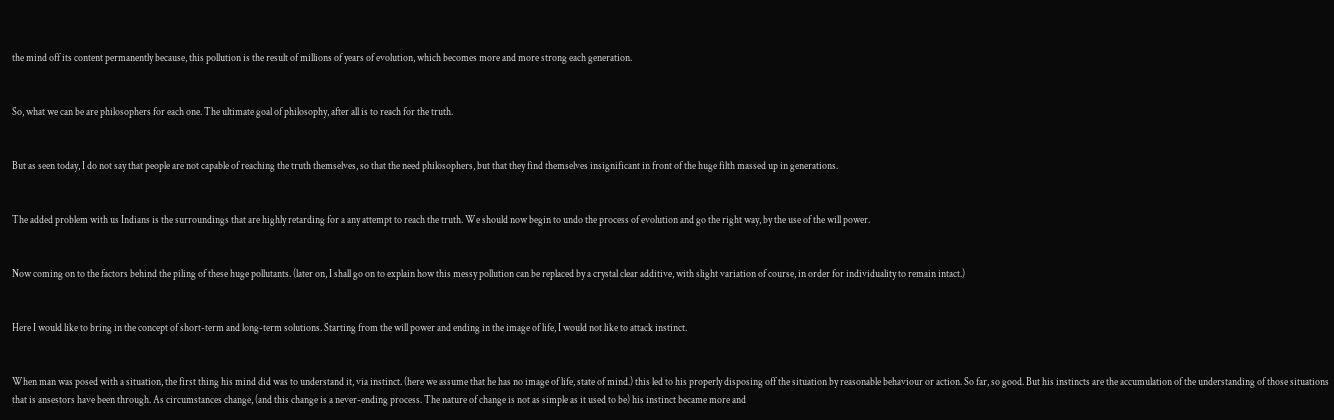the mind off its content permanently because, this pollution is the result of millions of years of evolution, which becomes more and more strong each generation.


So, what we can be are philosophers for each one. The ultimate goal of philosophy, after all is to reach for the truth.


But as seen today, I do not say that people are not capable of reaching the truth themselves, so that the need philosophers, but that they find themselves insignificant in front of the huge filth massed up in generations.


The added problem with us Indians is the surroundings that are highly retarding for a any attempt to reach the truth. We should now begin to undo the process of evolution and go the right way, by the use of the will power.


Now coming on to the factors behind the piling of these huge pollutants. (later on, I shall go on to explain how this messy pollution can be replaced by a crystal clear additive, with slight variation of course, in order for individuality to remain intact.)


Here I would like to bring in the concept of short-term and long-term solutions. Starting from the will power and ending in the image of life, I would not like to attack instinct.


When man was posed with a situation, the first thing his mind did was to understand it, via instinct. (here we assume that he has no image of life, state of mind.) this led to his properly disposing off the situation by reasonable behaviour or action. So far, so good. But his instincts are the accumulation of the understanding of those situations that is ansestors have been through. As circumstances change, (and this change is a never-ending process. The nature of change is not as simple as it used to be) his instinct became more and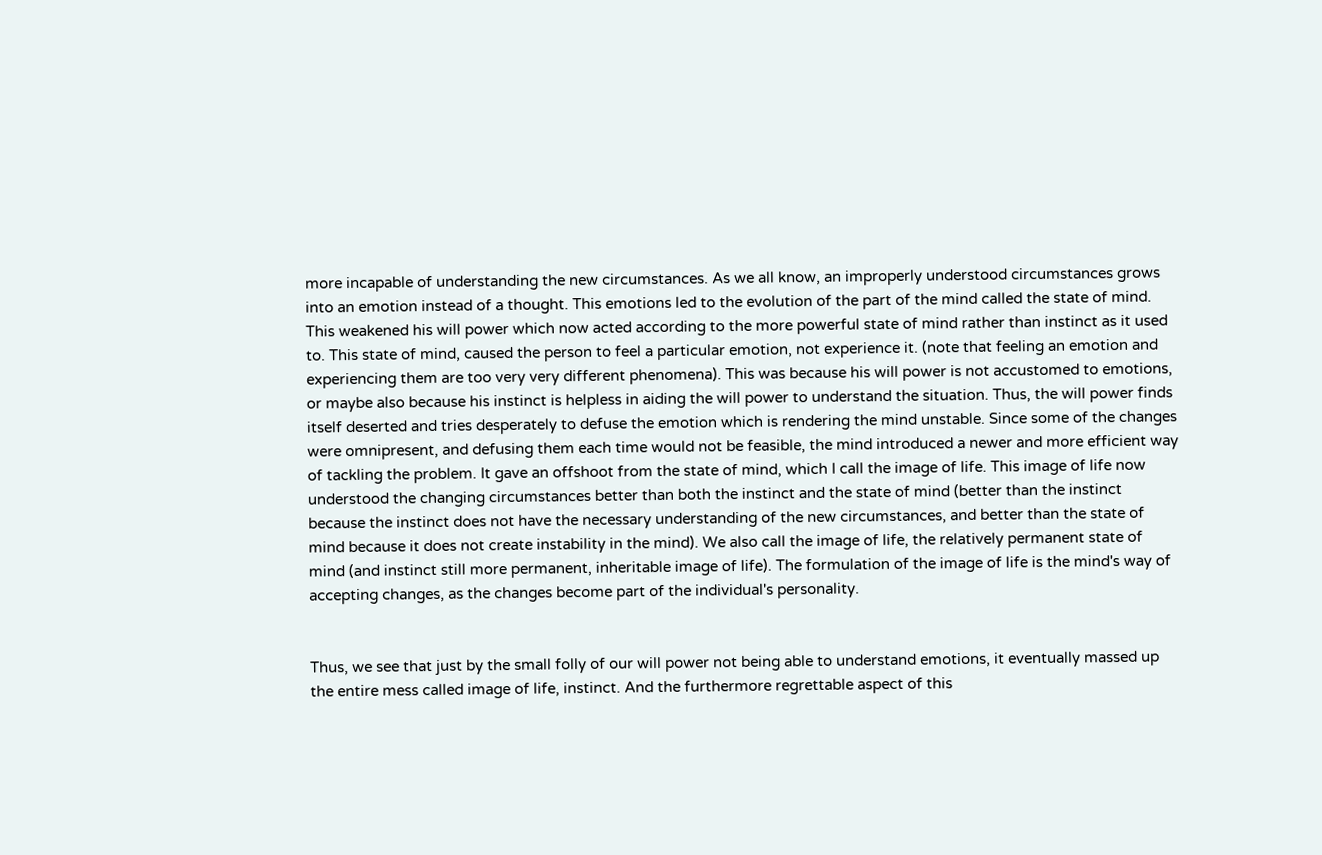more incapable of understanding the new circumstances. As we all know, an improperly understood circumstances grows into an emotion instead of a thought. This emotions led to the evolution of the part of the mind called the state of mind. This weakened his will power which now acted according to the more powerful state of mind rather than instinct as it used to. This state of mind, caused the person to feel a particular emotion, not experience it. (note that feeling an emotion and experiencing them are too very very different phenomena). This was because his will power is not accustomed to emotions, or maybe also because his instinct is helpless in aiding the will power to understand the situation. Thus, the will power finds itself deserted and tries desperately to defuse the emotion which is rendering the mind unstable. Since some of the changes were omnipresent, and defusing them each time would not be feasible, the mind introduced a newer and more efficient way of tackling the problem. It gave an offshoot from the state of mind, which I call the image of life. This image of life now understood the changing circumstances better than both the instinct and the state of mind (better than the instinct because the instinct does not have the necessary understanding of the new circumstances, and better than the state of mind because it does not create instability in the mind). We also call the image of life, the relatively permanent state of mind (and instinct still more permanent, inheritable image of life). The formulation of the image of life is the mind's way of accepting changes, as the changes become part of the individual's personality.


Thus, we see that just by the small folly of our will power not being able to understand emotions, it eventually massed up the entire mess called image of life, instinct. And the furthermore regrettable aspect of this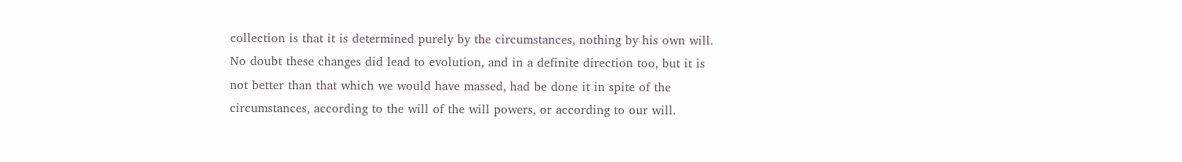collection is that it is determined purely by the circumstances, nothing by his own will. No doubt these changes did lead to evolution, and in a definite direction too, but it is not better than that which we would have massed, had be done it in spite of the circumstances, according to the will of the will powers, or according to our will.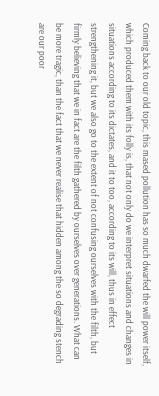Coming back to our old topic, this mased pollution has so much dwarfed the will power itself, which produced them with its folly is, that not only do we interpret situations and changes in situations according to its dictates, and it to too, according to its will, thus in effect strengthening it, but we also go to the extent of not confusing ourselves with the filth, but firmly believing that we in fact are the filth gathered by ourselves over generations. What can be more tragic, than the fact that we never realise that hidden among the so degrading stench are our poor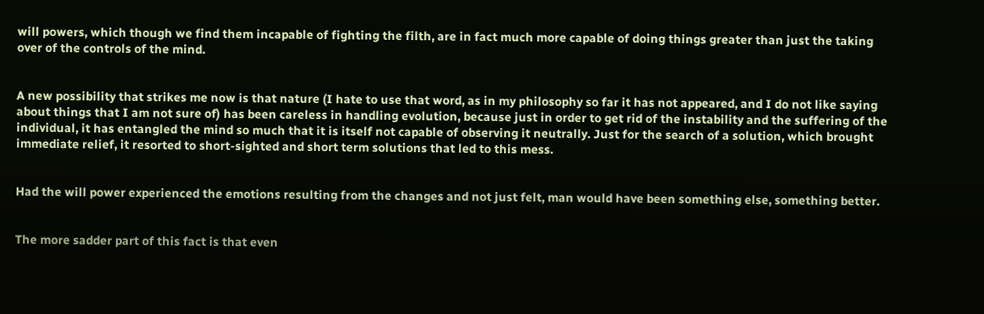will powers, which though we find them incapable of fighting the filth, are in fact much more capable of doing things greater than just the taking over of the controls of the mind.


A new possibility that strikes me now is that nature (I hate to use that word, as in my philosophy so far it has not appeared, and I do not like saying about things that I am not sure of) has been careless in handling evolution, because just in order to get rid of the instability and the suffering of the individual, it has entangled the mind so much that it is itself not capable of observing it neutrally. Just for the search of a solution, which brought immediate relief, it resorted to short-sighted and short term solutions that led to this mess.


Had the will power experienced the emotions resulting from the changes and not just felt, man would have been something else, something better.


The more sadder part of this fact is that even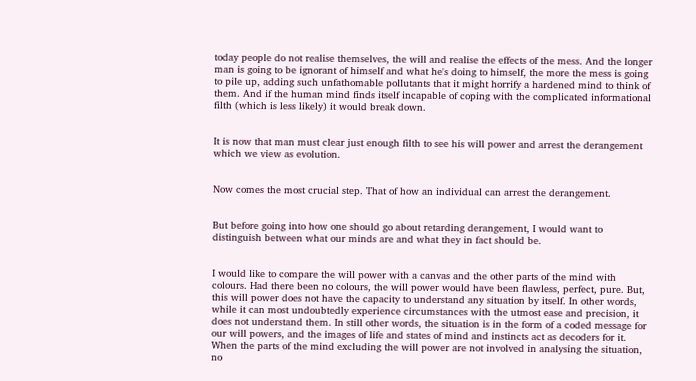today people do not realise themselves, the will and realise the effects of the mess. And the longer man is going to be ignorant of himself and what he's doing to himself, the more the mess is going to pile up, adding such unfathomable pollutants that it might horrify a hardened mind to think of them. And if the human mind finds itself incapable of coping with the complicated informational filth (which is less likely) it would break down.


It is now that man must clear just enough filth to see his will power and arrest the derangement which we view as evolution.


Now comes the most crucial step. That of how an individual can arrest the derangement.


But before going into how one should go about retarding derangement, I would want to distinguish between what our minds are and what they in fact should be.


I would like to compare the will power with a canvas and the other parts of the mind with colours. Had there been no colours, the will power would have been flawless, perfect, pure. But, this will power does not have the capacity to understand any situation by itself. In other words, while it can most undoubtedly experience circumstances with the utmost ease and precision, it does not understand them. In still other words, the situation is in the form of a coded message for our will powers, and the images of life and states of mind and instincts act as decoders for it. When the parts of the mind excluding the will power are not involved in analysing the situation, no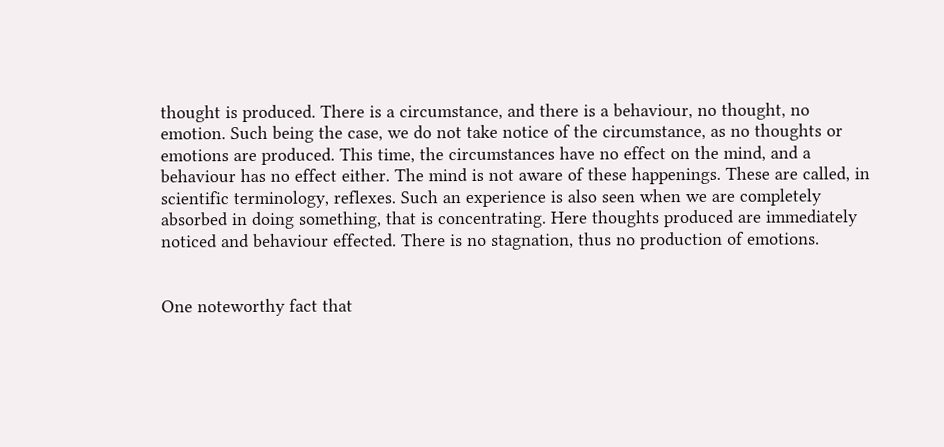thought is produced. There is a circumstance, and there is a behaviour, no thought, no emotion. Such being the case, we do not take notice of the circumstance, as no thoughts or emotions are produced. This time, the circumstances have no effect on the mind, and a behaviour has no effect either. The mind is not aware of these happenings. These are called, in scientific terminology, reflexes. Such an experience is also seen when we are completely absorbed in doing something, that is concentrating. Here thoughts produced are immediately noticed and behaviour effected. There is no stagnation, thus no production of emotions.


One noteworthy fact that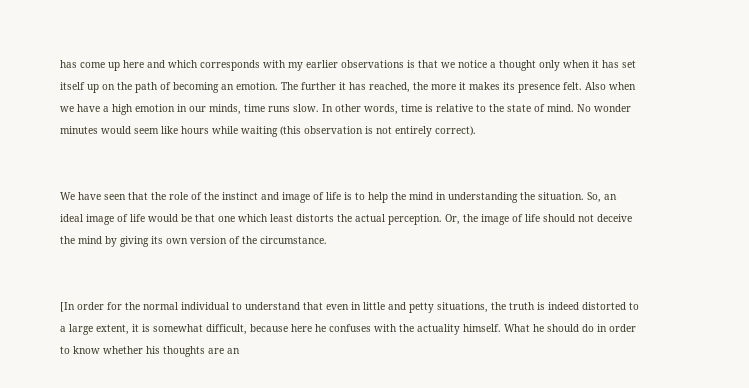has come up here and which corresponds with my earlier observations is that we notice a thought only when it has set itself up on the path of becoming an emotion. The further it has reached, the more it makes its presence felt. Also when we have a high emotion in our minds, time runs slow. In other words, time is relative to the state of mind. No wonder minutes would seem like hours while waiting (this observation is not entirely correct).


We have seen that the role of the instinct and image of life is to help the mind in understanding the situation. So, an ideal image of life would be that one which least distorts the actual perception. Or, the image of life should not deceive the mind by giving its own version of the circumstance.


[In order for the normal individual to understand that even in little and petty situations, the truth is indeed distorted to a large extent, it is somewhat difficult, because here he confuses with the actuality himself. What he should do in order to know whether his thoughts are an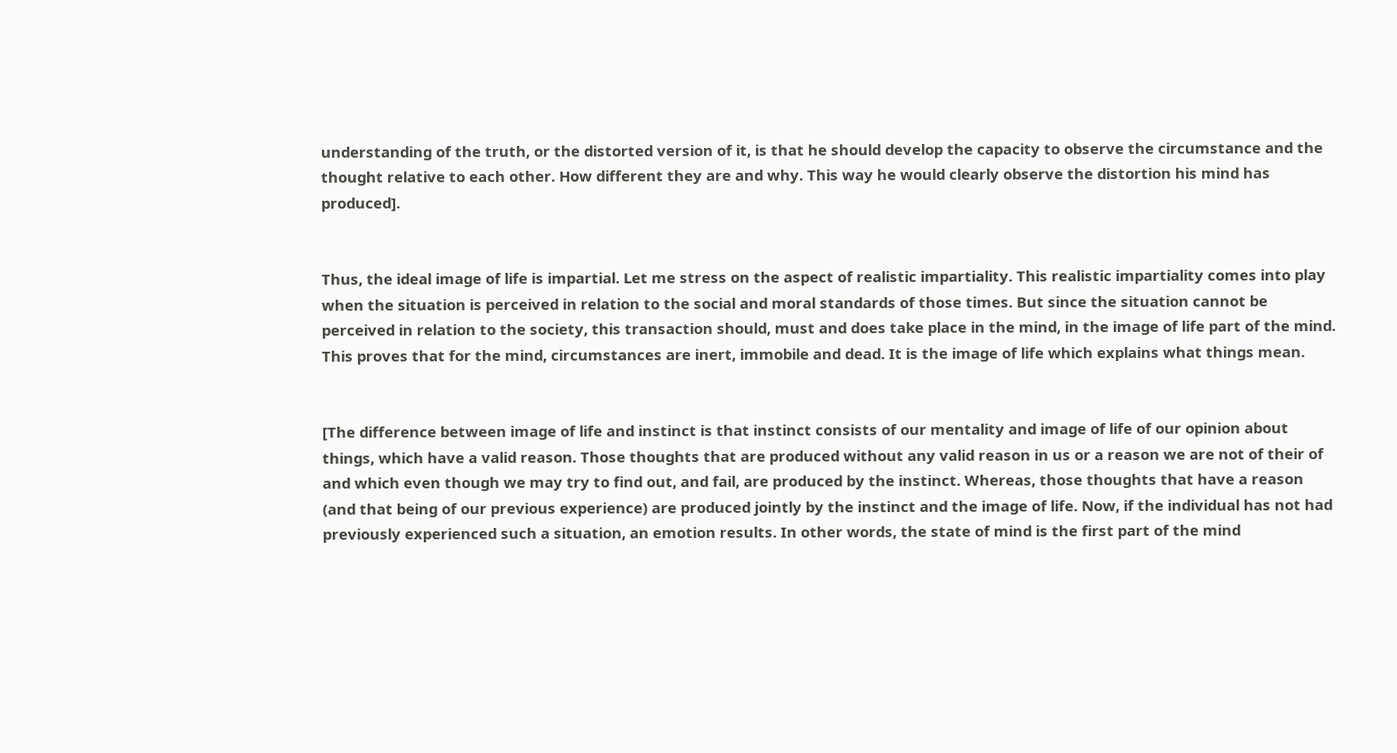understanding of the truth, or the distorted version of it, is that he should develop the capacity to observe the circumstance and the thought relative to each other. How different they are and why. This way he would clearly observe the distortion his mind has produced].


Thus, the ideal image of life is impartial. Let me stress on the aspect of realistic impartiality. This realistic impartiality comes into play when the situation is perceived in relation to the social and moral standards of those times. But since the situation cannot be perceived in relation to the society, this transaction should, must and does take place in the mind, in the image of life part of the mind. This proves that for the mind, circumstances are inert, immobile and dead. It is the image of life which explains what things mean.


[The difference between image of life and instinct is that instinct consists of our mentality and image of life of our opinion about things, which have a valid reason. Those thoughts that are produced without any valid reason in us or a reason we are not of their of and which even though we may try to find out, and fail, are produced by the instinct. Whereas, those thoughts that have a reason (and that being of our previous experience) are produced jointly by the instinct and the image of life. Now, if the individual has not had previously experienced such a situation, an emotion results. In other words, the state of mind is the first part of the mind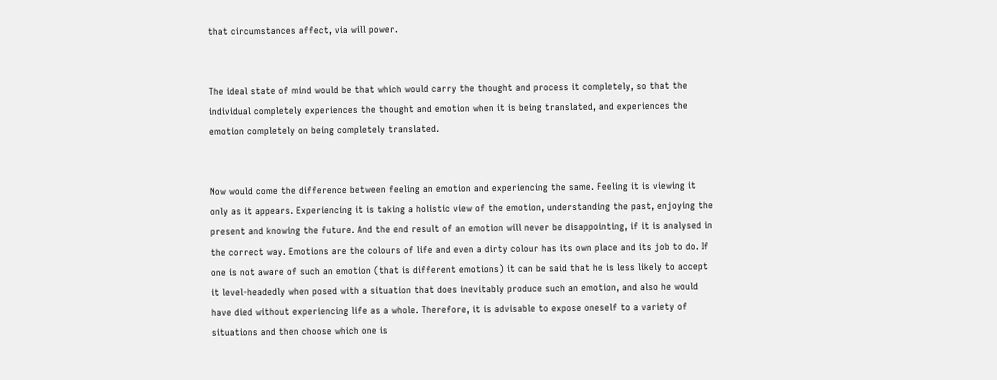that circumstances affect, via will power.


The ideal state of mind would be that which would carry the thought and process it completely, so that the individual completely experiences the thought and emotion when it is being translated, and experiences the emotion completely on being completely translated.


Now would come the difference between feeling an emotion and experiencing the same. Feeling it is viewing it only as it appears. Experiencing it is taking a holistic view of the emotion, understanding the past, enjoying the present and knowing the future. And the end result of an emotion will never be disappointing, if it is analysed in the correct way. Emotions are the colours of life and even a dirty colour has its own place and its job to do. If one is not aware of such an emotion (that is different emotions) it can be said that he is less likely to accept it level-headedly when posed with a situation that does inevitably produce such an emotion, and also he would have died without experiencing life as a whole. Therefore, it is advisable to expose oneself to a variety of situations and then choose which one is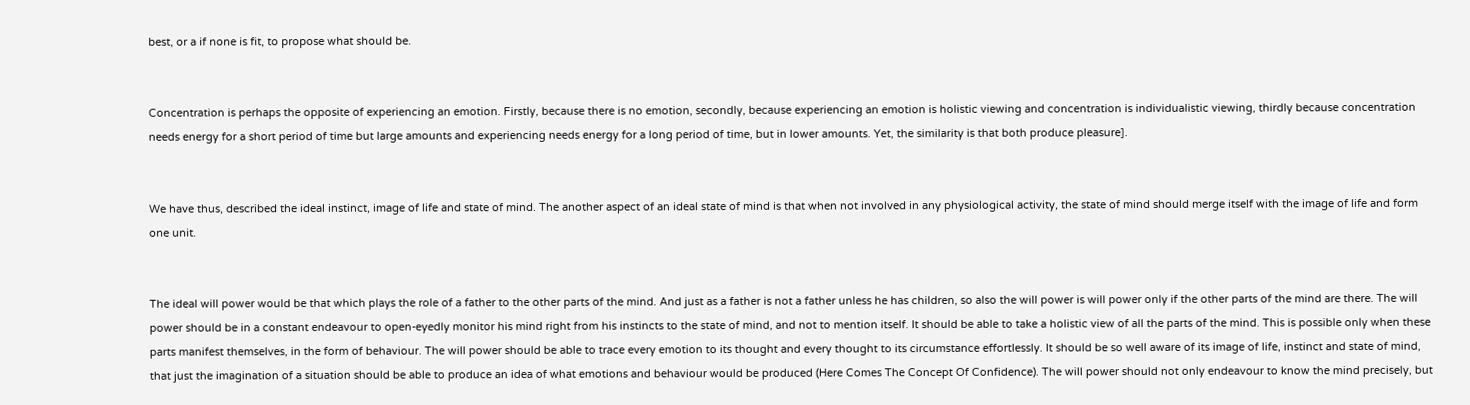best, or a if none is fit, to propose what should be.


Concentration is perhaps the opposite of experiencing an emotion. Firstly, because there is no emotion, secondly, because experiencing an emotion is holistic viewing and concentration is individualistic viewing, thirdly because concentration needs energy for a short period of time but large amounts and experiencing needs energy for a long period of time, but in lower amounts. Yet, the similarity is that both produce pleasure].


We have thus, described the ideal instinct, image of life and state of mind. The another aspect of an ideal state of mind is that when not involved in any physiological activity, the state of mind should merge itself with the image of life and form one unit.


The ideal will power would be that which plays the role of a father to the other parts of the mind. And just as a father is not a father unless he has children, so also the will power is will power only if the other parts of the mind are there. The will power should be in a constant endeavour to open-eyedly monitor his mind right from his instincts to the state of mind, and not to mention itself. It should be able to take a holistic view of all the parts of the mind. This is possible only when these parts manifest themselves, in the form of behaviour. The will power should be able to trace every emotion to its thought and every thought to its circumstance effortlessly. It should be so well aware of its image of life, instinct and state of mind, that just the imagination of a situation should be able to produce an idea of what emotions and behaviour would be produced (Here Comes The Concept Of Confidence). The will power should not only endeavour to know the mind precisely, but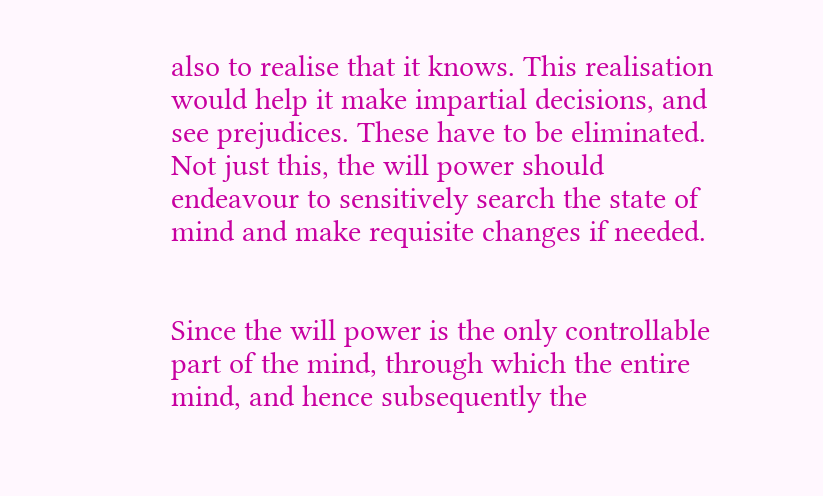also to realise that it knows. This realisation would help it make impartial decisions, and see prejudices. These have to be eliminated. Not just this, the will power should endeavour to sensitively search the state of mind and make requisite changes if needed.


Since the will power is the only controllable part of the mind, through which the entire mind, and hence subsequently the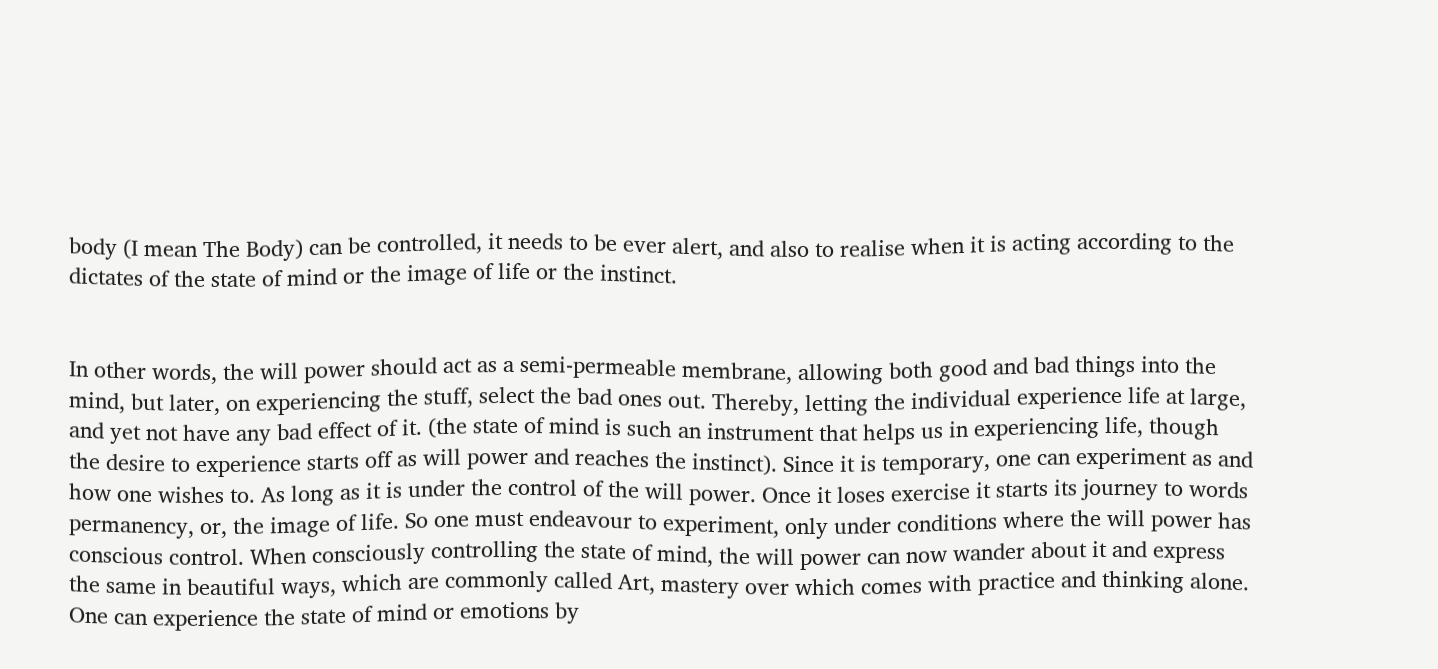body (I mean The Body) can be controlled, it needs to be ever alert, and also to realise when it is acting according to the dictates of the state of mind or the image of life or the instinct.


In other words, the will power should act as a semi-permeable membrane, allowing both good and bad things into the mind, but later, on experiencing the stuff, select the bad ones out. Thereby, letting the individual experience life at large, and yet not have any bad effect of it. (the state of mind is such an instrument that helps us in experiencing life, though the desire to experience starts off as will power and reaches the instinct). Since it is temporary, one can experiment as and how one wishes to. As long as it is under the control of the will power. Once it loses exercise it starts its journey to words permanency, or, the image of life. So one must endeavour to experiment, only under conditions where the will power has conscious control. When consciously controlling the state of mind, the will power can now wander about it and express the same in beautiful ways, which are commonly called Art, mastery over which comes with practice and thinking alone. One can experience the state of mind or emotions by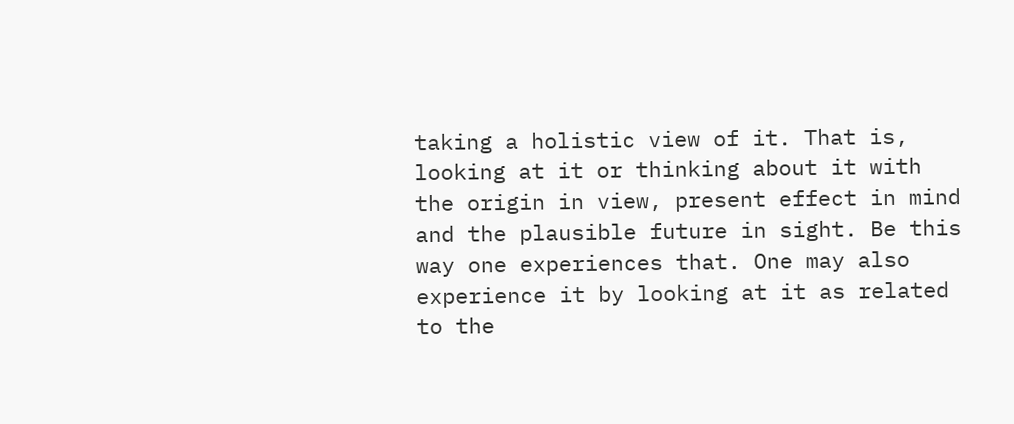taking a holistic view of it. That is, looking at it or thinking about it with the origin in view, present effect in mind and the plausible future in sight. Be this way one experiences that. One may also experience it by looking at it as related to the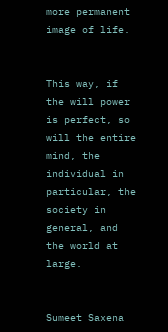more permanent image of life.


This way, if the will power is perfect, so will the entire mind, the individual in particular, the society in general, and the world at large.


Sumeet Saxena